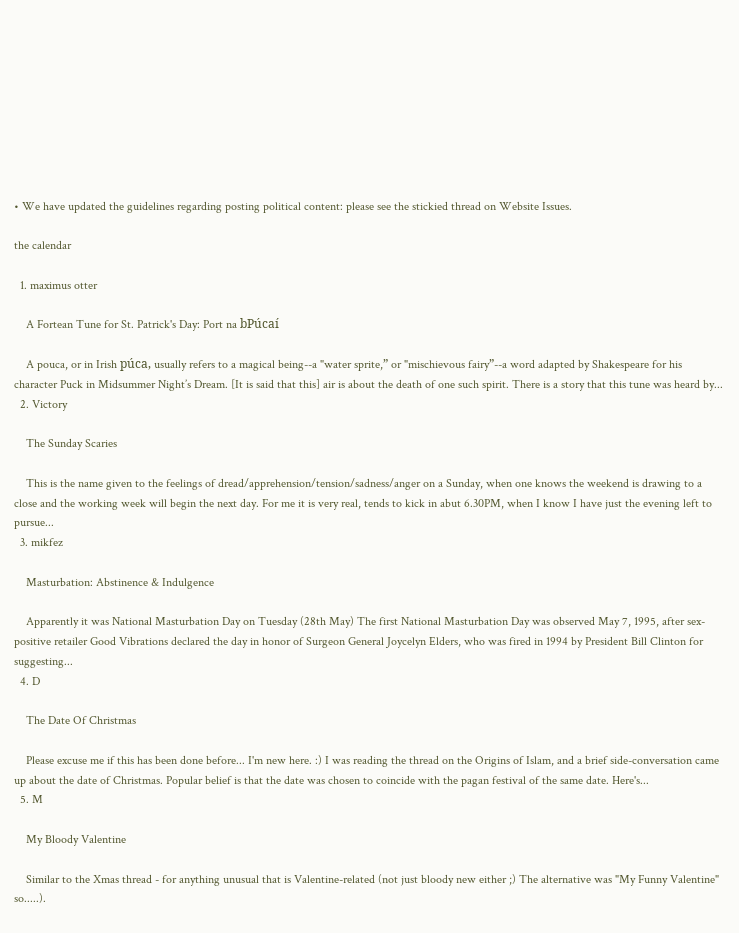• We have updated the guidelines regarding posting political content: please see the stickied thread on Website Issues.

the calendar

  1. maximus otter

    A Fortean Tune for St. Patrick's Day: Port na bPúcaí

    A pouca, or in Irish púca, usually refers to a magical being--a "water sprite,” or "mischievous fairy”--a word adapted by Shakespeare for his character Puck in Midsummer Night’s Dream. [It is said that this] air is about the death of one such spirit. There is a story that this tune was heard by...
  2. Victory

    The Sunday Scaries

    This is the name given to the feelings of dread/apprehension/tension/sadness/anger on a Sunday, when one knows the weekend is drawing to a close and the working week will begin the next day. For me it is very real, tends to kick in abut 6.30PM, when I know I have just the evening left to pursue...
  3. mikfez

    Masturbation: Abstinence & Indulgence

    Apparently it was National Masturbation Day on Tuesday (28th May) The first National Masturbation Day was observed May 7, 1995, after sex-positive retailer Good Vibrations declared the day in honor of Surgeon General Joycelyn Elders, who was fired in 1994 by President Bill Clinton for suggesting...
  4. D

    The Date Of Christmas

    Please excuse me if this has been done before... I'm new here. :) I was reading the thread on the Origins of Islam, and a brief side-conversation came up about the date of Christmas. Popular belief is that the date was chosen to coincide with the pagan festival of the same date. Here's...
  5. M

    My Bloody Valentine

    Similar to the Xmas thread - for anything unusual that is Valentine-related (not just bloody new either ;) The alternative was "My Funny Valentine" so.....).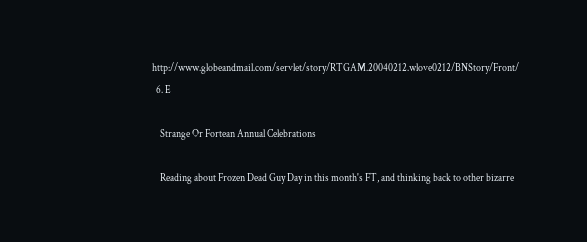http://www.globeandmail.com/servlet/story/RTGAM.20040212.wlove0212/BNStory/Front/
  6. E

    Strange Or Fortean Annual Celebrations

    Reading about Frozen Dead Guy Day in this month's FT, and thinking back to other bizarre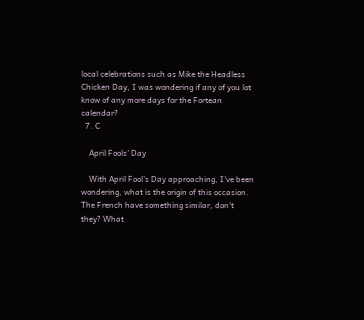local celebrations such as Mike the Headless Chicken Day, I was wondering if any of you lot know of any more days for the Fortean calendar?
  7. C

    April Fools' Day

    With April Fool's Day approaching, I've been wondering, what is the origin of this occasion. The French have something similar, don't they? What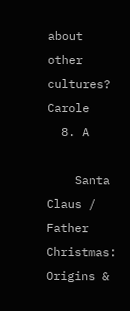about other cultures? Carole
  8. A

    Santa Claus / Father Christmas: Origins &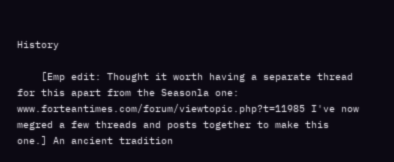History

    [Emp edit: Thought it worth having a separate thread for this apart from the Seasonla one: www.forteantimes.com/forum/viewtopic.php?t=11985 I've now megred a few threads and posts together to make this one.] An ancient tradition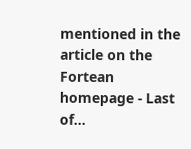mentioned in the article on the Fortean homepage - Last of...